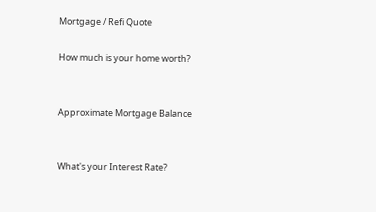Mortgage / Refi Quote

How much is your home worth?


Approximate Mortgage Balance


What's your Interest Rate?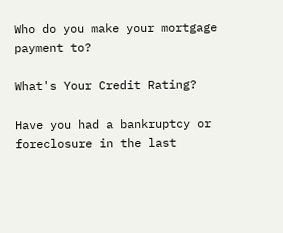Who do you make your mortgage payment to?

What's Your Credit Rating?

Have you had a bankruptcy or foreclosure in the last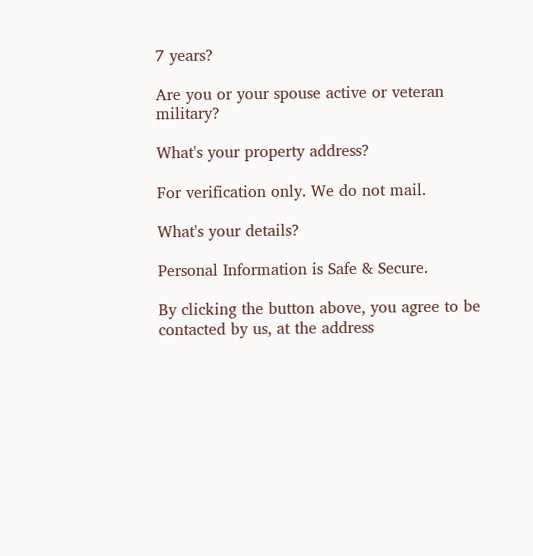7 years?

Are you or your spouse active or veteran military?

What's your property address?

For verification only. We do not mail.

What's your details?

Personal Information is Safe & Secure.

By clicking the button above, you agree to be contacted by us, at the address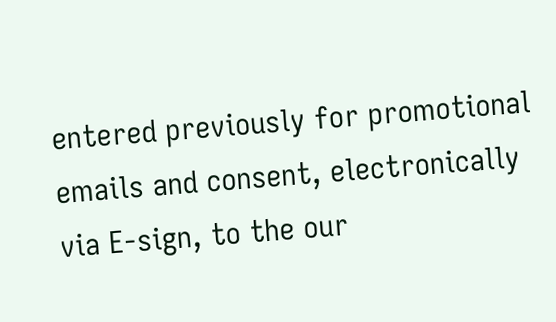entered previously for promotional emails and consent, electronically via E-sign, to the our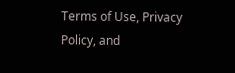Terms of Use, Privacy Policy, and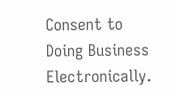Consent to Doing Business Electronically.